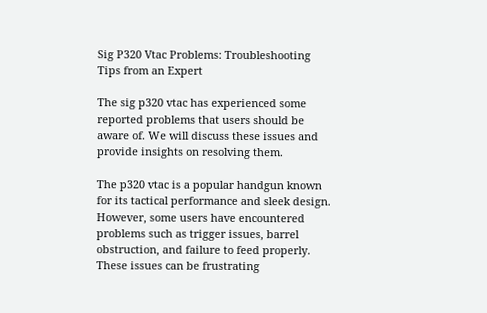Sig P320 Vtac Problems: Troubleshooting Tips from an Expert

The sig p320 vtac has experienced some reported problems that users should be aware of. We will discuss these issues and provide insights on resolving them.

The p320 vtac is a popular handgun known for its tactical performance and sleek design. However, some users have encountered problems such as trigger issues, barrel obstruction, and failure to feed properly. These issues can be frustrating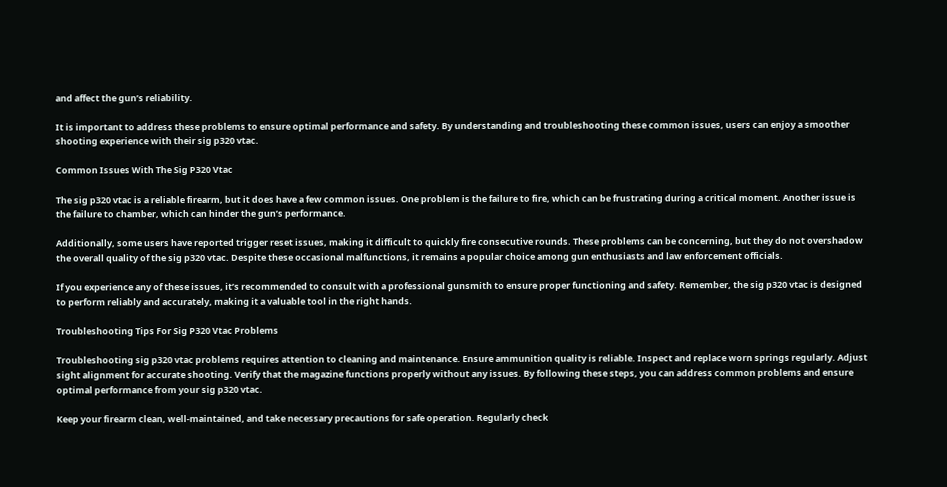and affect the gun’s reliability.

It is important to address these problems to ensure optimal performance and safety. By understanding and troubleshooting these common issues, users can enjoy a smoother shooting experience with their sig p320 vtac.

Common Issues With The Sig P320 Vtac

The sig p320 vtac is a reliable firearm, but it does have a few common issues. One problem is the failure to fire, which can be frustrating during a critical moment. Another issue is the failure to chamber, which can hinder the gun’s performance.

Additionally, some users have reported trigger reset issues, making it difficult to quickly fire consecutive rounds. These problems can be concerning, but they do not overshadow the overall quality of the sig p320 vtac. Despite these occasional malfunctions, it remains a popular choice among gun enthusiasts and law enforcement officials.

If you experience any of these issues, it’s recommended to consult with a professional gunsmith to ensure proper functioning and safety. Remember, the sig p320 vtac is designed to perform reliably and accurately, making it a valuable tool in the right hands.

Troubleshooting Tips For Sig P320 Vtac Problems

Troubleshooting sig p320 vtac problems requires attention to cleaning and maintenance. Ensure ammunition quality is reliable. Inspect and replace worn springs regularly. Adjust sight alignment for accurate shooting. Verify that the magazine functions properly without any issues. By following these steps, you can address common problems and ensure optimal performance from your sig p320 vtac.

Keep your firearm clean, well-maintained, and take necessary precautions for safe operation. Regularly check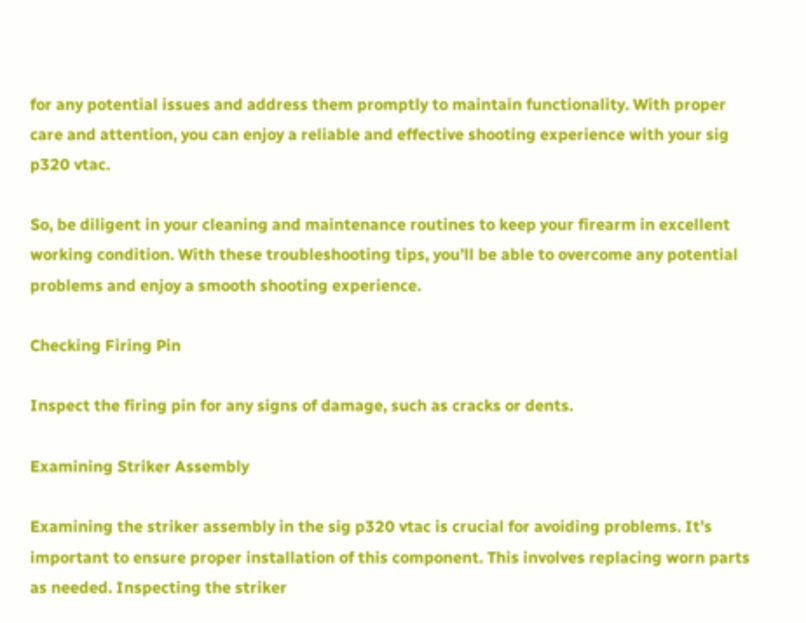for any potential issues and address them promptly to maintain functionality. With proper care and attention, you can enjoy a reliable and effective shooting experience with your sig p320 vtac.

So, be diligent in your cleaning and maintenance routines to keep your firearm in excellent working condition. With these troubleshooting tips, you’ll be able to overcome any potential problems and enjoy a smooth shooting experience.

Checking Firing Pin

Inspect the firing pin for any signs of damage, such as cracks or dents.

Examining Striker Assembly

Examining the striker assembly in the sig p320 vtac is crucial for avoiding problems. It’s important to ensure proper installation of this component. This involves replacing worn parts as needed. Inspecting the striker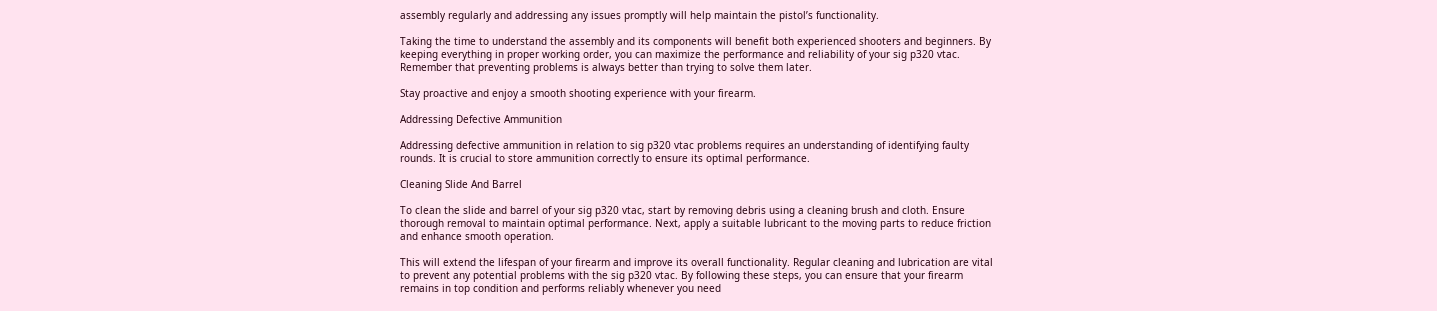assembly regularly and addressing any issues promptly will help maintain the pistol’s functionality.

Taking the time to understand the assembly and its components will benefit both experienced shooters and beginners. By keeping everything in proper working order, you can maximize the performance and reliability of your sig p320 vtac. Remember that preventing problems is always better than trying to solve them later.

Stay proactive and enjoy a smooth shooting experience with your firearm.

Addressing Defective Ammunition

Addressing defective ammunition in relation to sig p320 vtac problems requires an understanding of identifying faulty rounds. It is crucial to store ammunition correctly to ensure its optimal performance.

Cleaning Slide And Barrel

To clean the slide and barrel of your sig p320 vtac, start by removing debris using a cleaning brush and cloth. Ensure thorough removal to maintain optimal performance. Next, apply a suitable lubricant to the moving parts to reduce friction and enhance smooth operation.

This will extend the lifespan of your firearm and improve its overall functionality. Regular cleaning and lubrication are vital to prevent any potential problems with the sig p320 vtac. By following these steps, you can ensure that your firearm remains in top condition and performs reliably whenever you need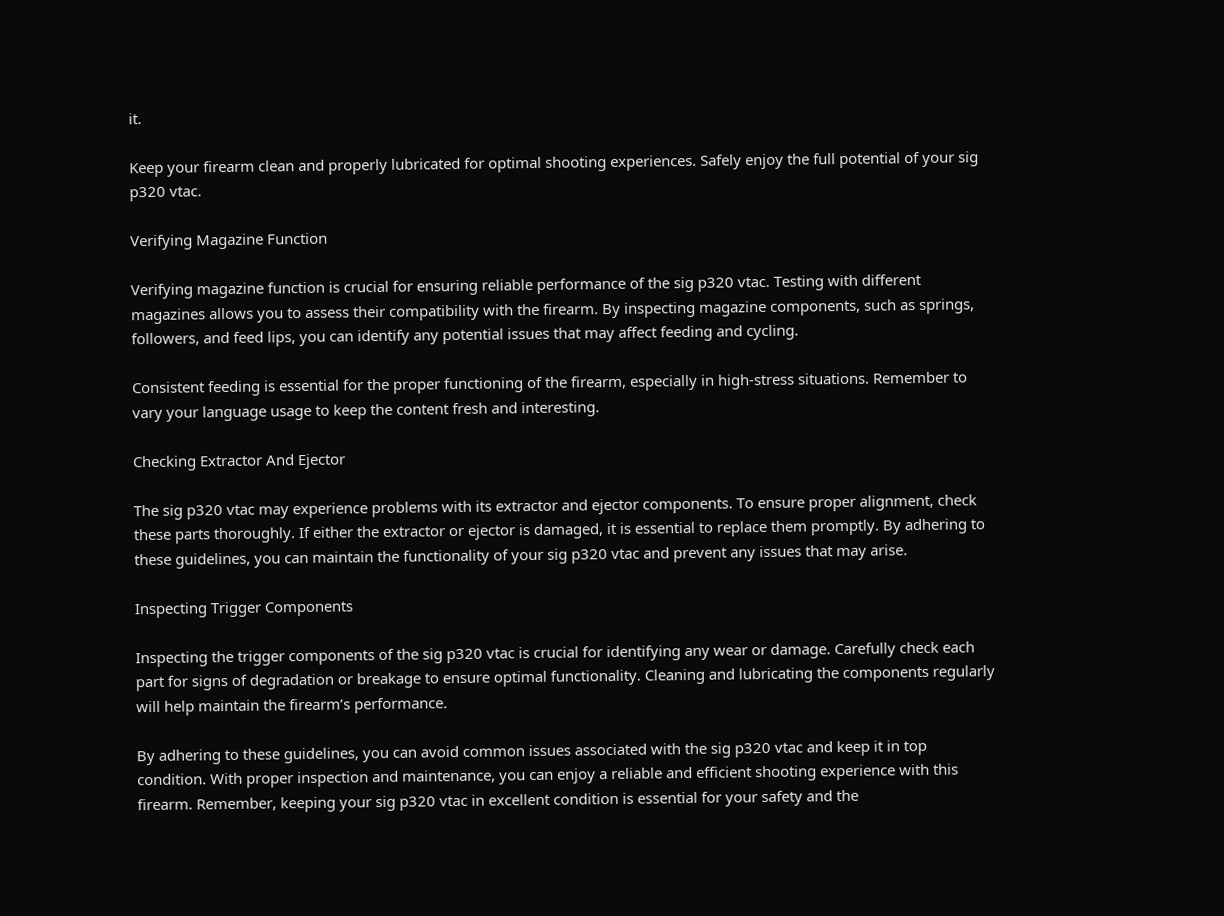it.

Keep your firearm clean and properly lubricated for optimal shooting experiences. Safely enjoy the full potential of your sig p320 vtac.

Verifying Magazine Function

Verifying magazine function is crucial for ensuring reliable performance of the sig p320 vtac. Testing with different magazines allows you to assess their compatibility with the firearm. By inspecting magazine components, such as springs, followers, and feed lips, you can identify any potential issues that may affect feeding and cycling.

Consistent feeding is essential for the proper functioning of the firearm, especially in high-stress situations. Remember to vary your language usage to keep the content fresh and interesting.

Checking Extractor And Ejector

The sig p320 vtac may experience problems with its extractor and ejector components. To ensure proper alignment, check these parts thoroughly. If either the extractor or ejector is damaged, it is essential to replace them promptly. By adhering to these guidelines, you can maintain the functionality of your sig p320 vtac and prevent any issues that may arise.

Inspecting Trigger Components

Inspecting the trigger components of the sig p320 vtac is crucial for identifying any wear or damage. Carefully check each part for signs of degradation or breakage to ensure optimal functionality. Cleaning and lubricating the components regularly will help maintain the firearm’s performance.

By adhering to these guidelines, you can avoid common issues associated with the sig p320 vtac and keep it in top condition. With proper inspection and maintenance, you can enjoy a reliable and efficient shooting experience with this firearm. Remember, keeping your sig p320 vtac in excellent condition is essential for your safety and the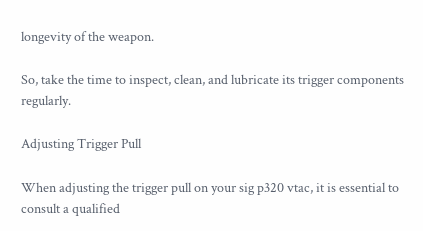longevity of the weapon.

So, take the time to inspect, clean, and lubricate its trigger components regularly.

Adjusting Trigger Pull

When adjusting the trigger pull on your sig p320 vtac, it is essential to consult a qualified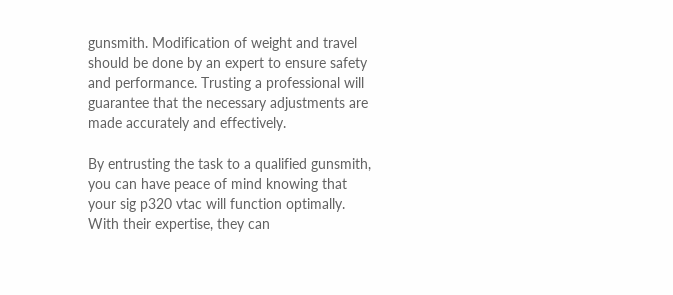gunsmith. Modification of weight and travel should be done by an expert to ensure safety and performance. Trusting a professional will guarantee that the necessary adjustments are made accurately and effectively.

By entrusting the task to a qualified gunsmith, you can have peace of mind knowing that your sig p320 vtac will function optimally. With their expertise, they can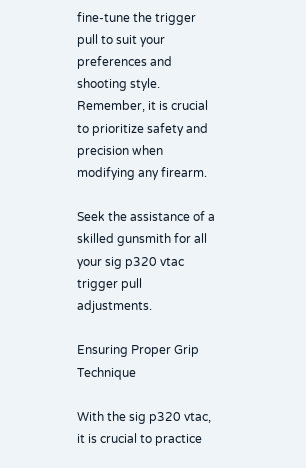fine-tune the trigger pull to suit your preferences and shooting style. Remember, it is crucial to prioritize safety and precision when modifying any firearm.

Seek the assistance of a skilled gunsmith for all your sig p320 vtac trigger pull adjustments.

Ensuring Proper Grip Technique

With the sig p320 vtac, it is crucial to practice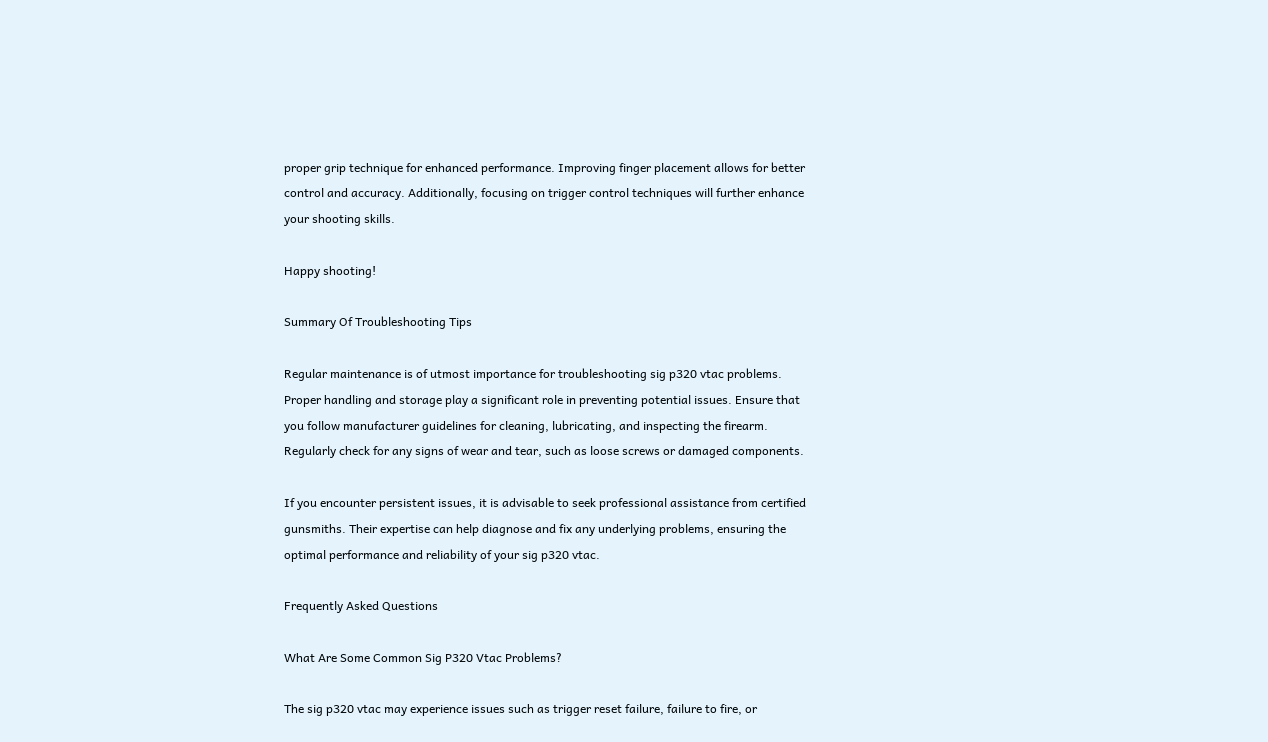proper grip technique for enhanced performance. Improving finger placement allows for better control and accuracy. Additionally, focusing on trigger control techniques will further enhance your shooting skills.

Happy shooting!

Summary Of Troubleshooting Tips

Regular maintenance is of utmost importance for troubleshooting sig p320 vtac problems. Proper handling and storage play a significant role in preventing potential issues. Ensure that you follow manufacturer guidelines for cleaning, lubricating, and inspecting the firearm. Regularly check for any signs of wear and tear, such as loose screws or damaged components.

If you encounter persistent issues, it is advisable to seek professional assistance from certified gunsmiths. Their expertise can help diagnose and fix any underlying problems, ensuring the optimal performance and reliability of your sig p320 vtac.

Frequently Asked Questions

What Are Some Common Sig P320 Vtac Problems?

The sig p320 vtac may experience issues such as trigger reset failure, failure to fire, or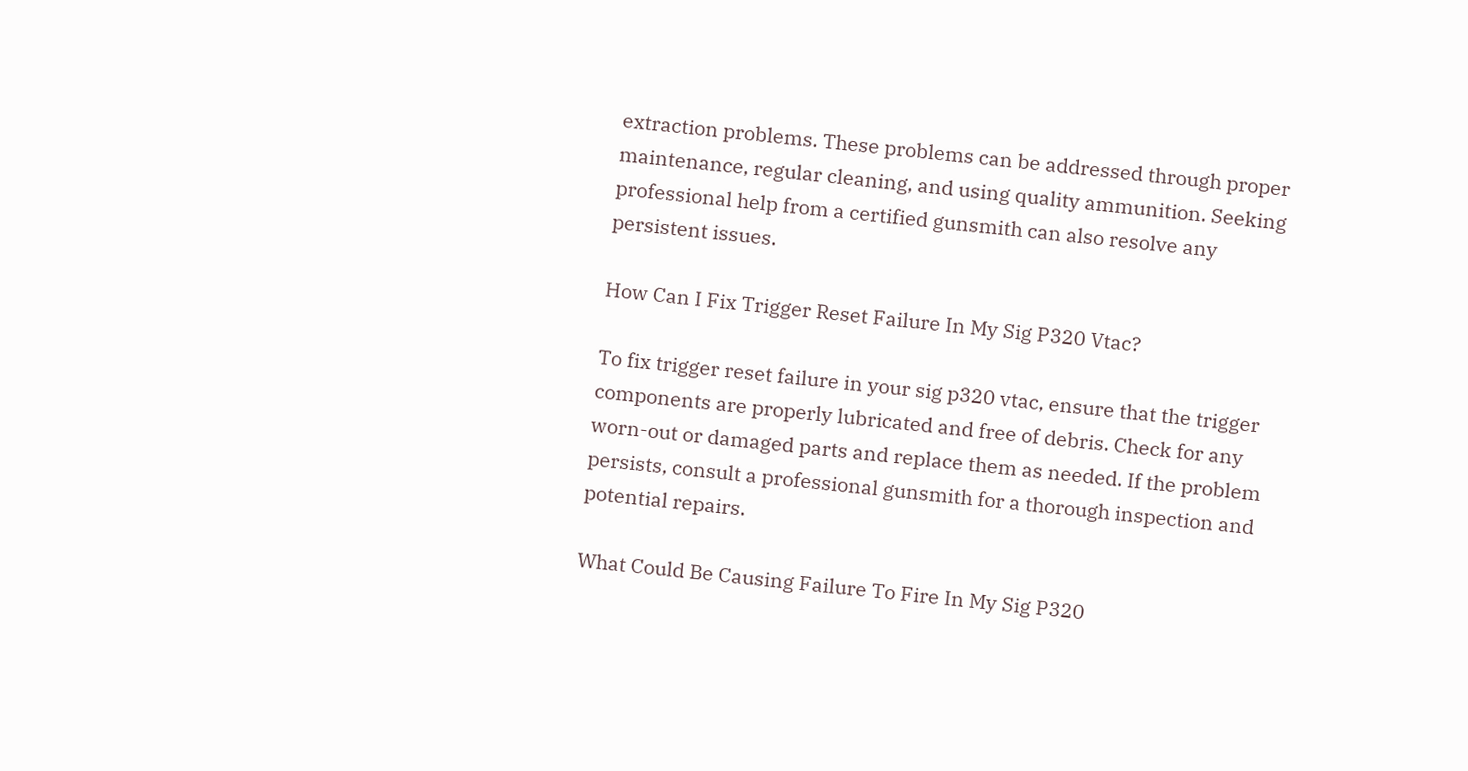extraction problems. These problems can be addressed through proper maintenance, regular cleaning, and using quality ammunition. Seeking professional help from a certified gunsmith can also resolve any persistent issues.

How Can I Fix Trigger Reset Failure In My Sig P320 Vtac?

To fix trigger reset failure in your sig p320 vtac, ensure that the trigger components are properly lubricated and free of debris. Check for any worn-out or damaged parts and replace them as needed. If the problem persists, consult a professional gunsmith for a thorough inspection and potential repairs.

What Could Be Causing Failure To Fire In My Sig P320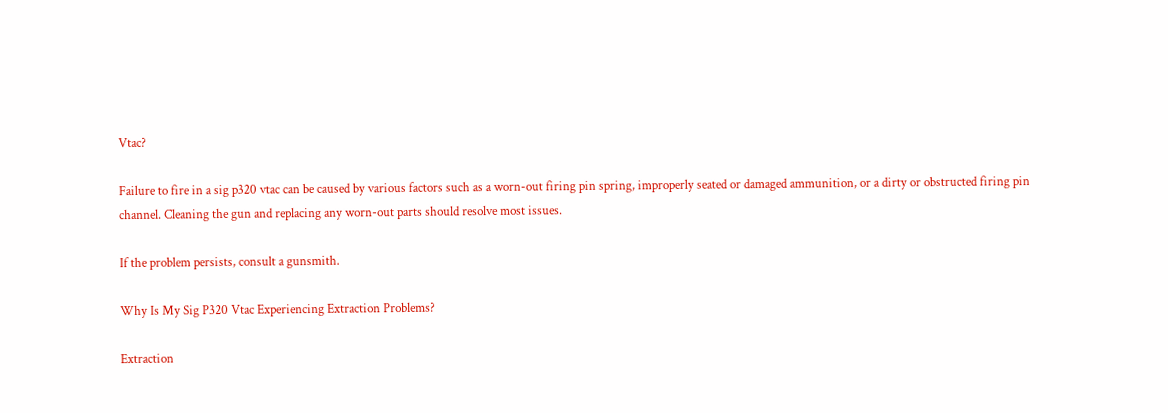Vtac?

Failure to fire in a sig p320 vtac can be caused by various factors such as a worn-out firing pin spring, improperly seated or damaged ammunition, or a dirty or obstructed firing pin channel. Cleaning the gun and replacing any worn-out parts should resolve most issues.

If the problem persists, consult a gunsmith.

Why Is My Sig P320 Vtac Experiencing Extraction Problems?

Extraction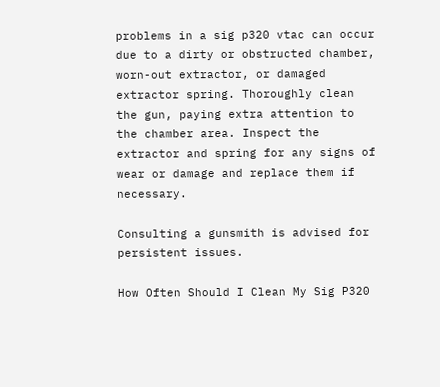problems in a sig p320 vtac can occur due to a dirty or obstructed chamber, worn-out extractor, or damaged extractor spring. Thoroughly clean the gun, paying extra attention to the chamber area. Inspect the extractor and spring for any signs of wear or damage and replace them if necessary.

Consulting a gunsmith is advised for persistent issues.

How Often Should I Clean My Sig P320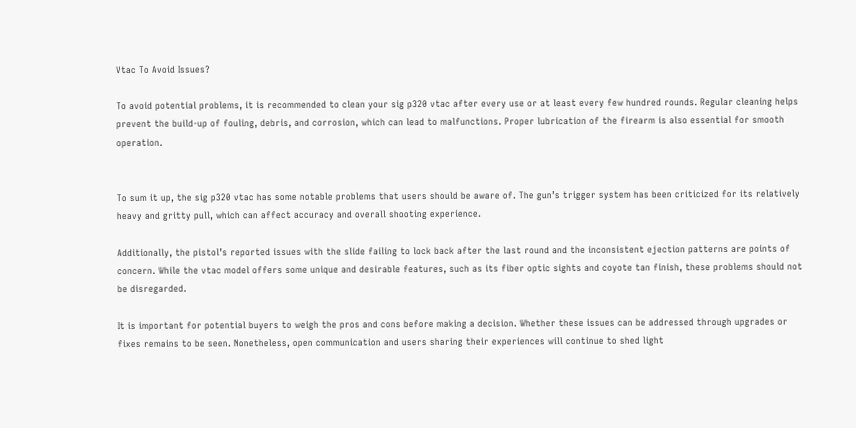Vtac To Avoid Issues?

To avoid potential problems, it is recommended to clean your sig p320 vtac after every use or at least every few hundred rounds. Regular cleaning helps prevent the build-up of fouling, debris, and corrosion, which can lead to malfunctions. Proper lubrication of the firearm is also essential for smooth operation.


To sum it up, the sig p320 vtac has some notable problems that users should be aware of. The gun’s trigger system has been criticized for its relatively heavy and gritty pull, which can affect accuracy and overall shooting experience.

Additionally, the pistol’s reported issues with the slide failing to lock back after the last round and the inconsistent ejection patterns are points of concern. While the vtac model offers some unique and desirable features, such as its fiber optic sights and coyote tan finish, these problems should not be disregarded.

It is important for potential buyers to weigh the pros and cons before making a decision. Whether these issues can be addressed through upgrades or fixes remains to be seen. Nonetheless, open communication and users sharing their experiences will continue to shed light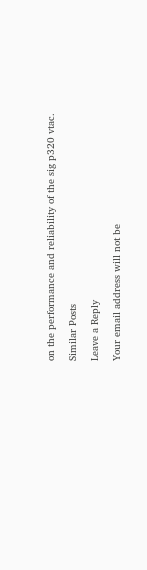on the performance and reliability of the sig p320 vtac.

Similar Posts

Leave a Reply

Your email address will not be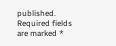published. Required fields are marked *